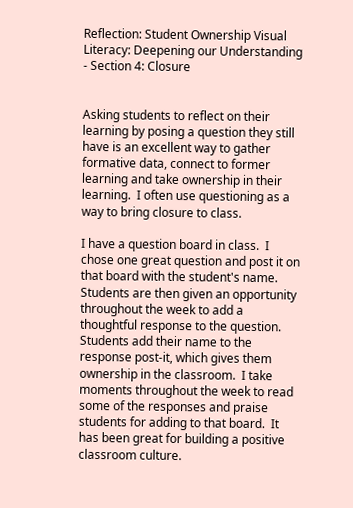Reflection: Student Ownership Visual Literacy: Deepening our Understanding - Section 4: Closure


Asking students to reflect on their learning by posing a question they still have is an excellent way to gather formative data, connect to former learning and take ownership in their learning.  I often use questioning as a way to bring closure to class.

I have a question board in class.  I chose one great question and post it on that board with the student's name.  Students are then given an opportunity throughout the week to add a thoughtful response to the question.  Students add their name to the response post-it, which gives them ownership in the classroom.  I take moments throughout the week to read some of the responses and praise students for adding to that board.  It has been great for building a positive classroom culture.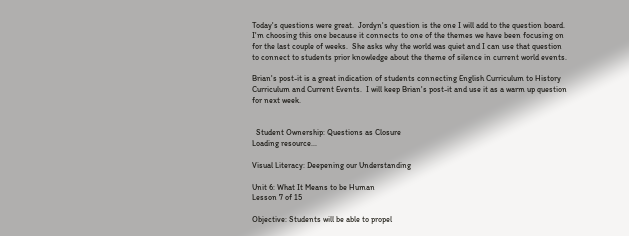Today's questions were great.  Jordyn's question is the one I will add to the question board.  I'm choosing this one because it connects to one of the themes we have been focusing on for the last couple of weeks.  She asks why the world was quiet and I can use that question to connect to students prior knowledge about the theme of silence in current world events.

Brian's post-it is a great indication of students connecting English Curriculum to History Curriculum and Current Events.  I will keep Brian's post-it and use it as a warm up question for next week.


  Student Ownership: Questions as Closure
Loading resource...

Visual Literacy: Deepening our Understanding

Unit 6: What It Means to be Human
Lesson 7 of 15

Objective: Students will be able to propel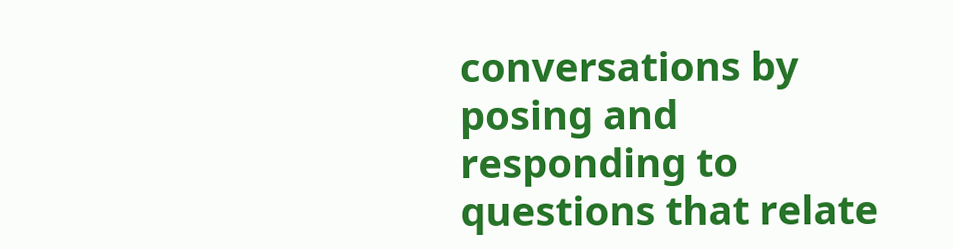conversations by posing and responding to questions that relate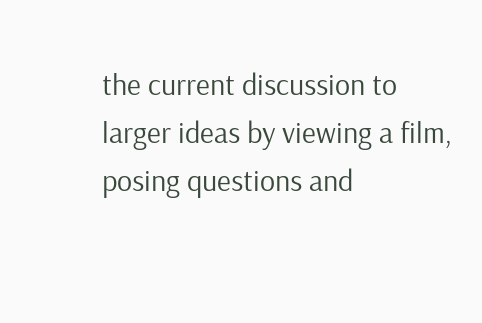the current discussion to larger ideas by viewing a film, posing questions and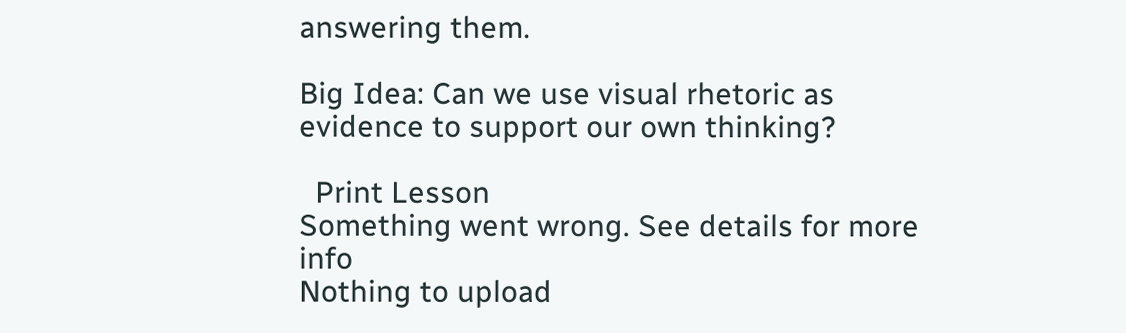answering them.

Big Idea: Can we use visual rhetoric as evidence to support our own thinking?

  Print Lesson
Something went wrong. See details for more info
Nothing to upload